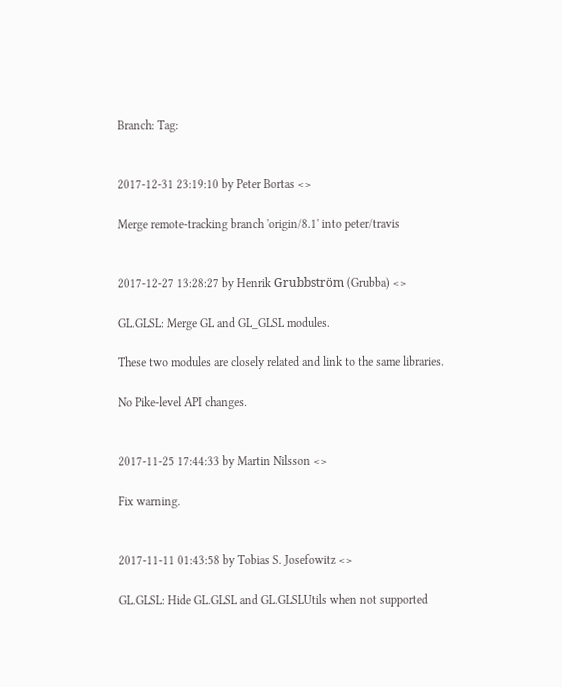Branch: Tag:


2017-12-31 23:19:10 by Peter Bortas <>

Merge remote-tracking branch 'origin/8.1' into peter/travis


2017-12-27 13:28:27 by Henrik Grubbström (Grubba) <>

GL.GLSL: Merge GL and GL_GLSL modules.

These two modules are closely related and link to the same libraries.

No Pike-level API changes.


2017-11-25 17:44:33 by Martin Nilsson <>

Fix warning.


2017-11-11 01:43:58 by Tobias S. Josefowitz <>

GL.GLSL: Hide GL.GLSL and GL.GLSLUtils when not supported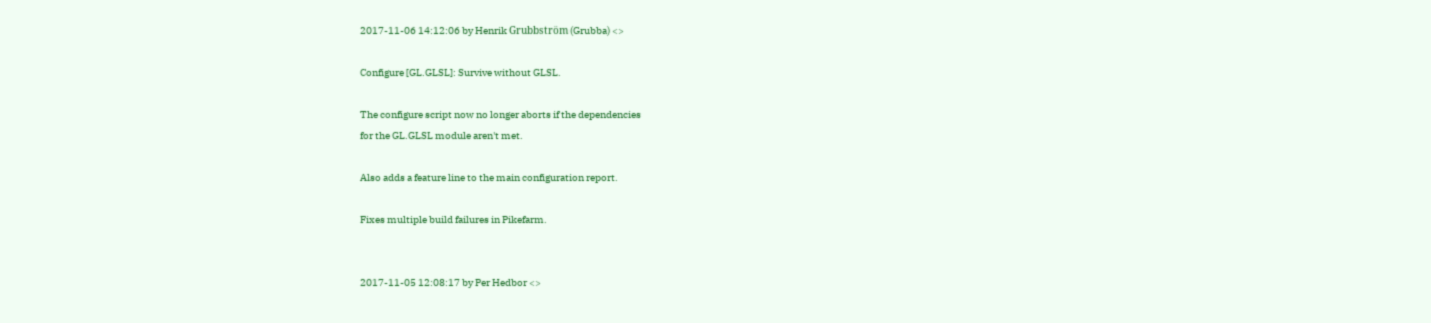2017-11-06 14:12:06 by Henrik Grubbström (Grubba) <>

Configure [GL.GLSL]: Survive without GLSL.

The configure script now no longer aborts if the dependencies
for the GL.GLSL module aren't met.

Also adds a feature line to the main configuration report.

Fixes multiple build failures in Pikefarm.


2017-11-05 12:08:17 by Per Hedbor <>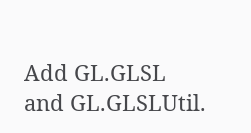Add GL.GLSL and GL.GLSLUtil.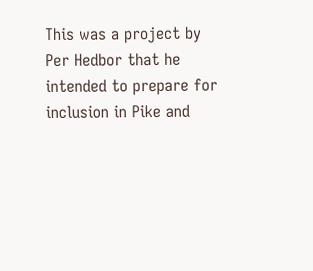This was a project by Per Hedbor that he intended to prepare for
inclusion in Pike and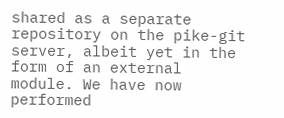shared as a separate repository on the pike-git
server, albeit yet in the form of an external module. We have now
performed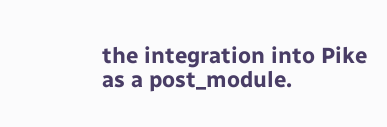the integration into Pike as a post_module.